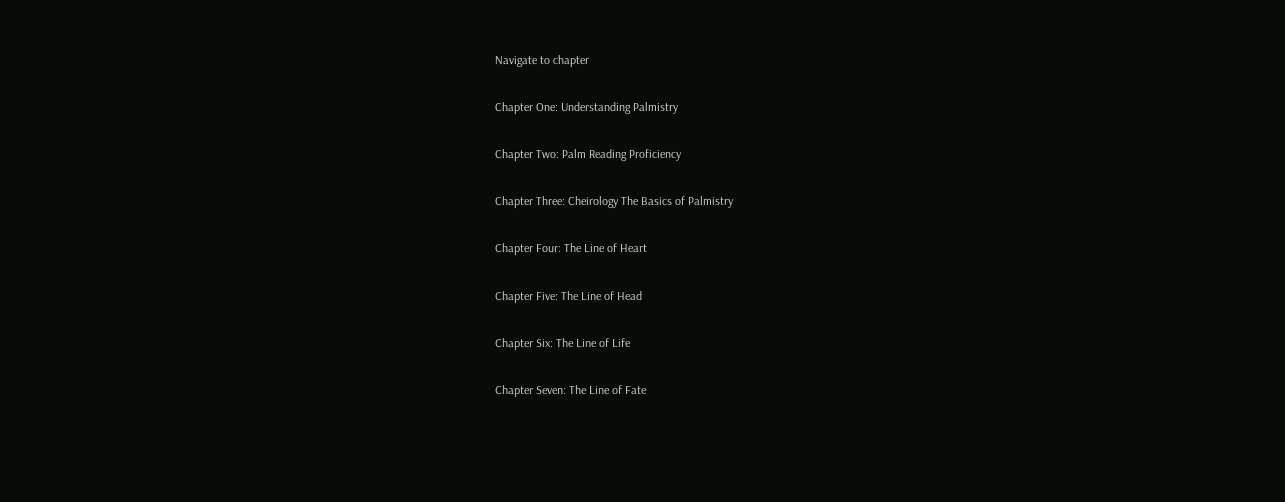Navigate to chapter

Chapter One: Understanding Palmistry

Chapter Two: Palm Reading Proficiency

Chapter Three: Cheirology The Basics of Palmistry

Chapter Four: The Line of Heart

Chapter Five: The Line of Head

Chapter Six: The Line of Life

Chapter Seven: The Line of Fate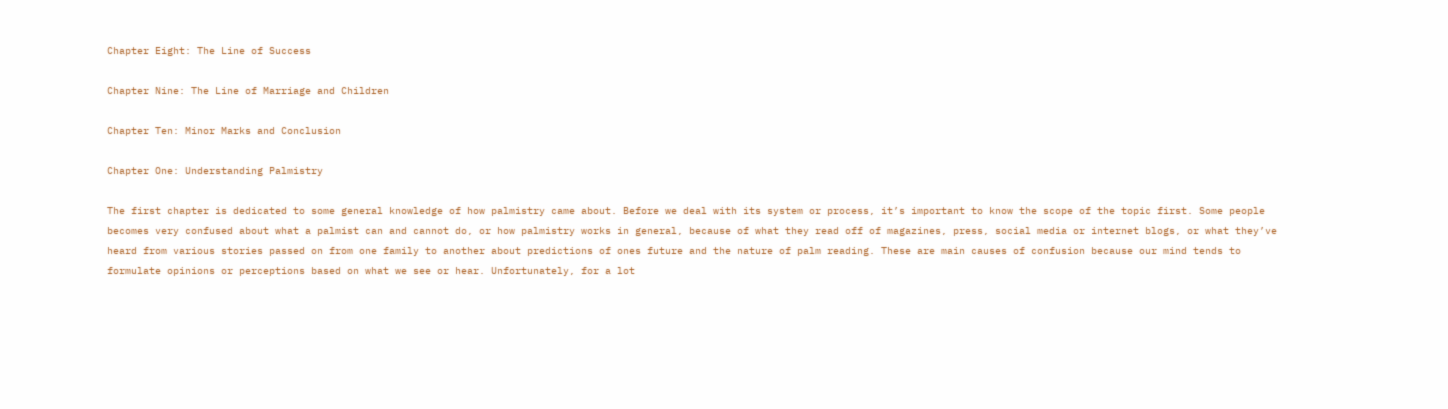Chapter Eight: The Line of Success

Chapter Nine: The Line of Marriage and Children

Chapter Ten: Minor Marks and Conclusion

Chapter One: Understanding Palmistry

The first chapter is dedicated to some general knowledge of how palmistry came about. Before we deal with its system or process, it’s important to know the scope of the topic first. Some people becomes very confused about what a palmist can and cannot do, or how palmistry works in general, because of what they read off of magazines, press, social media or internet blogs, or what they’ve heard from various stories passed on from one family to another about predictions of ones future and the nature of palm reading. These are main causes of confusion because our mind tends to formulate opinions or perceptions based on what we see or hear. Unfortunately, for a lot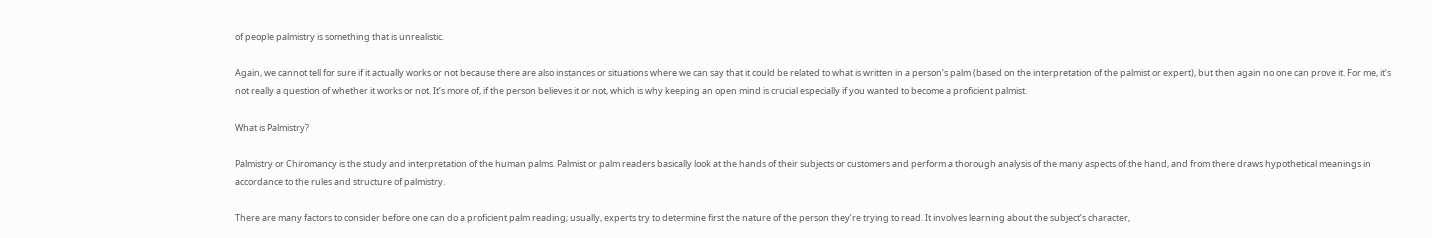of people palmistry is something that is unrealistic.

Again, we cannot tell for sure if it actually works or not because there are also instances or situations where we can say that it could be related to what is written in a person’s palm (based on the interpretation of the palmist or expert), but then again no one can prove it. For me, it’s not really a question of whether it works or not. It’s more of, if the person believes it or not, which is why keeping an open mind is crucial especially if you wanted to become a proficient palmist.

What is Palmistry?

Palmistry or Chiromancy is the study and interpretation of the human palms. Palmist or palm readers basically look at the hands of their subjects or customers and perform a thorough analysis of the many aspects of the hand, and from there draws hypothetical meanings in accordance to the rules and structure of palmistry.

There are many factors to consider before one can do a proficient palm reading; usually, experts try to determine first the nature of the person they’re trying to read. It involves learning about the subject’s character,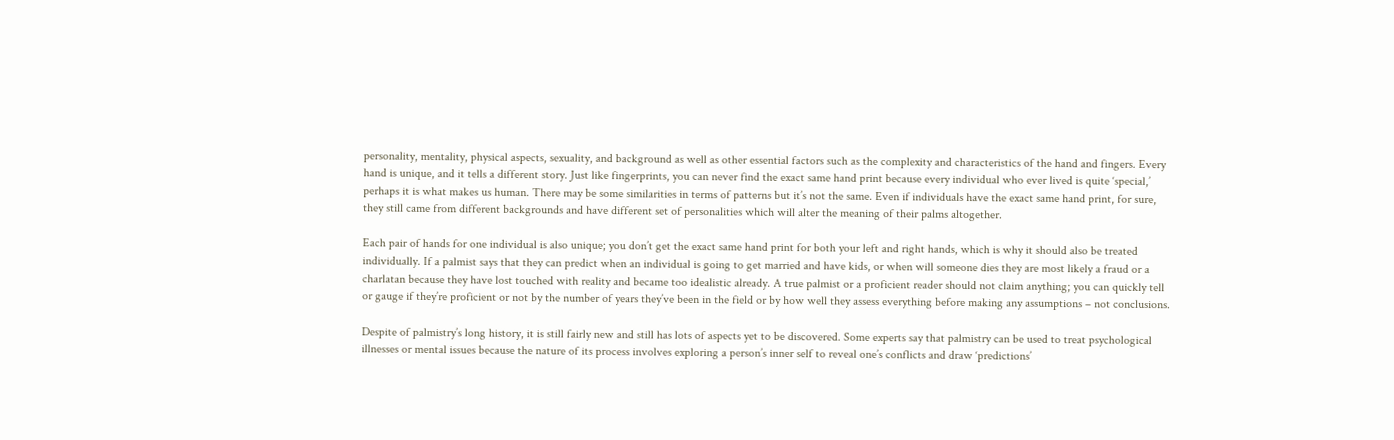personality, mentality, physical aspects, sexuality, and background as well as other essential factors such as the complexity and characteristics of the hand and fingers. Every hand is unique, and it tells a different story. Just like fingerprints, you can never find the exact same hand print because every individual who ever lived is quite ‘special,’ perhaps it is what makes us human. There may be some similarities in terms of patterns but it’s not the same. Even if individuals have the exact same hand print, for sure, they still came from different backgrounds and have different set of personalities which will alter the meaning of their palms altogether.

Each pair of hands for one individual is also unique; you don’t get the exact same hand print for both your left and right hands, which is why it should also be treated individually. If a palmist says that they can predict when an individual is going to get married and have kids, or when will someone dies they are most likely a fraud or a charlatan because they have lost touched with reality and became too idealistic already. A true palmist or a proficient reader should not claim anything; you can quickly tell or gauge if they’re proficient or not by the number of years they’ve been in the field or by how well they assess everything before making any assumptions – not conclusions.

Despite of palmistry’s long history, it is still fairly new and still has lots of aspects yet to be discovered. Some experts say that palmistry can be used to treat psychological illnesses or mental issues because the nature of its process involves exploring a person’s inner self to reveal one’s conflicts and draw ‘predictions’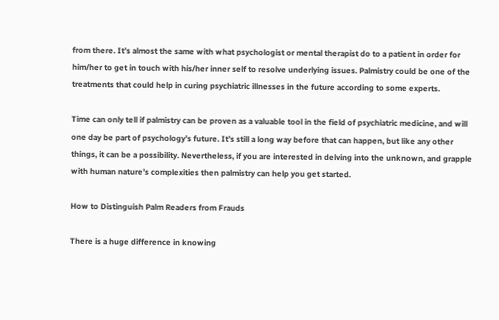from there. It’s almost the same with what psychologist or mental therapist do to a patient in order for him/her to get in touch with his/her inner self to resolve underlying issues. Palmistry could be one of the treatments that could help in curing psychiatric illnesses in the future according to some experts.

Time can only tell if palmistry can be proven as a valuable tool in the field of psychiatric medicine, and will one day be part of psychology’s future. It’s still a long way before that can happen, but like any other things, it can be a possibility. Nevertheless, if you are interested in delving into the unknown, and grapple with human nature’s complexities then palmistry can help you get started.

How to Distinguish Palm Readers from Frauds

There is a huge difference in knowing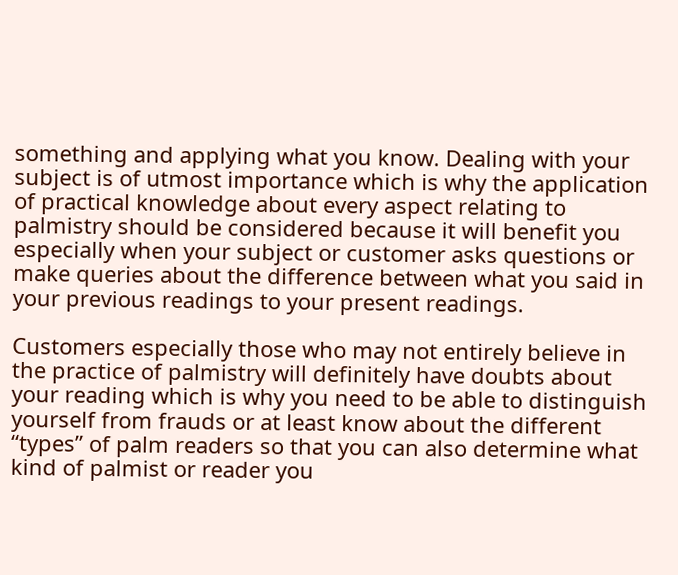something and applying what you know. Dealing with your subject is of utmost importance which is why the application of practical knowledge about every aspect relating to palmistry should be considered because it will benefit you especially when your subject or customer asks questions or make queries about the difference between what you said in your previous readings to your present readings.

Customers especially those who may not entirely believe in the practice of palmistry will definitely have doubts about your reading which is why you need to be able to distinguish yourself from frauds or at least know about the different “types” of palm readers so that you can also determine what kind of palmist or reader you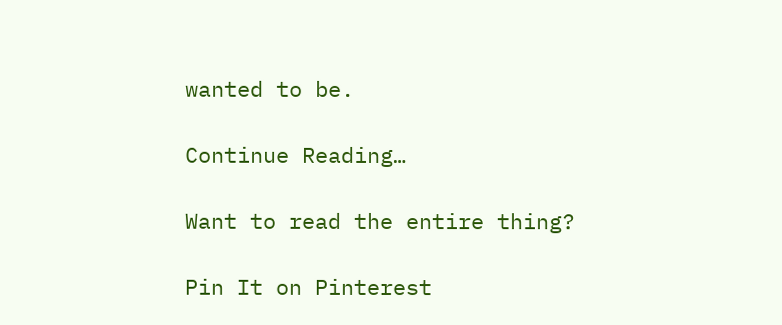wanted to be.

Continue Reading…

Want to read the entire thing?

Pin It on Pinterest